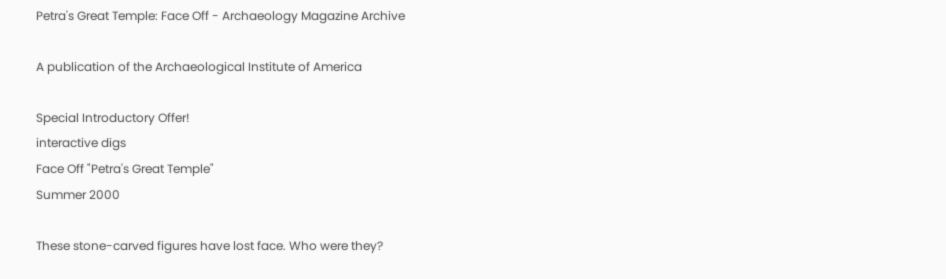Petra's Great Temple: Face Off - Archaeology Magazine Archive

A publication of the Archaeological Institute of America

Special Introductory Offer!
interactive digs
Face Off "Petra's Great Temple"
Summer 2000

These stone-carved figures have lost face. Who were they?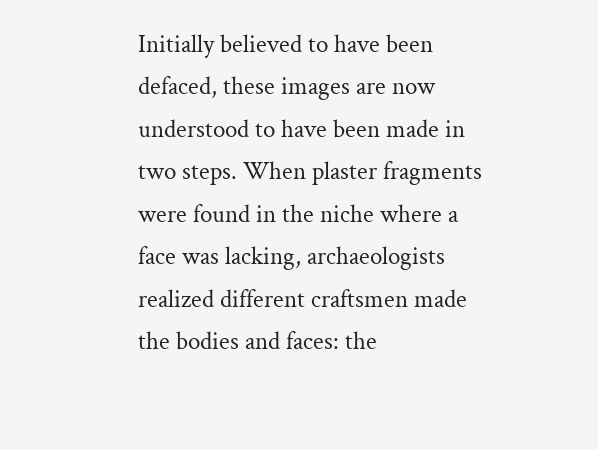Initially believed to have been defaced, these images are now understood to have been made in two steps. When plaster fragments were found in the niche where a face was lacking, archaeologists realized different craftsmen made the bodies and faces: the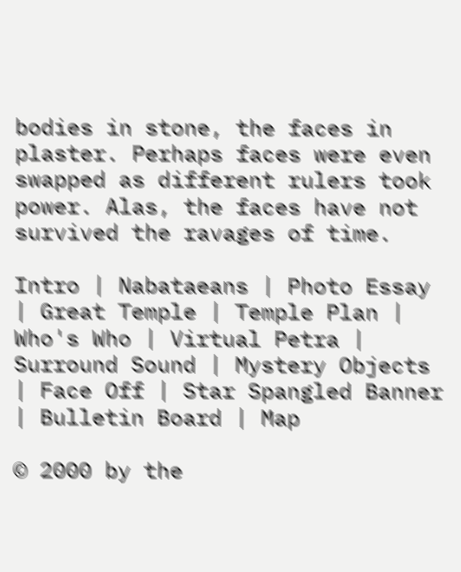bodies in stone, the faces in plaster. Perhaps faces were even swapped as different rulers took power. Alas, the faces have not survived the ravages of time.

Intro | Nabataeans | Photo Essay | Great Temple | Temple Plan | Who's Who | Virtual Petra | Surround Sound | Mystery Objects | Face Off | Star Spangled Banner | Bulletin Board | Map

© 2000 by the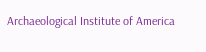Archaeological Institute of America